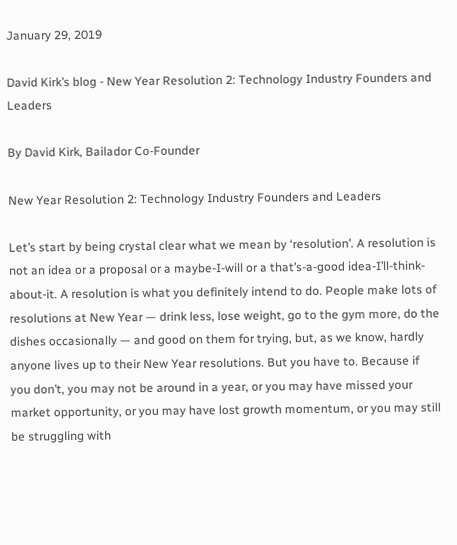January 29, 2019

David Kirk’s blog - New Year Resolution 2: Technology Industry Founders and Leaders

By David Kirk, Bailador Co-Founder

New Year Resolution 2: Technology Industry Founders and Leaders

Let’s start by being crystal clear what we mean by ‘resolution’. A resolution is not an idea or a proposal or a maybe-I-will or a that’s-a-good idea-I’ll-think-about-it. A resolution is what you definitely intend to do. People make lots of resolutions at New Year — drink less, lose weight, go to the gym more, do the dishes occasionally — and good on them for trying, but, as we know, hardly anyone lives up to their New Year resolutions. But you have to. Because if you don’t, you may not be around in a year, or you may have missed your market opportunity, or you may have lost growth momentum, or you may still be struggling with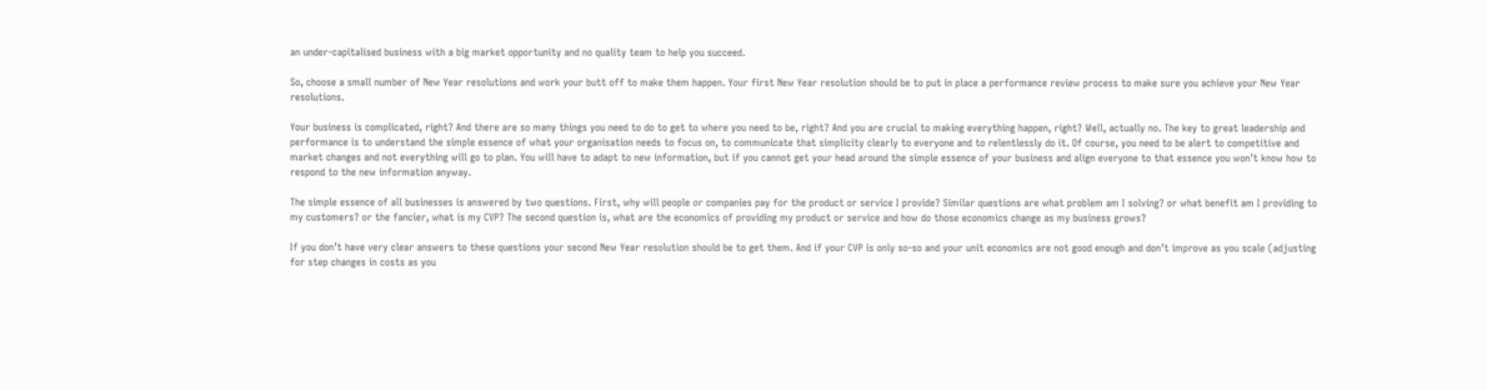an under-capitalised business with a big market opportunity and no quality team to help you succeed.

So, choose a small number of New Year resolutions and work your butt off to make them happen. Your first New Year resolution should be to put in place a performance review process to make sure you achieve your New Year resolutions.

Your business is complicated, right? And there are so many things you need to do to get to where you need to be, right? And you are crucial to making everything happen, right? Well, actually no. The key to great leadership and performance is to understand the simple essence of what your organisation needs to focus on, to communicate that simplicity clearly to everyone and to relentlessly do it. Of course, you need to be alert to competitive and market changes and not everything will go to plan. You will have to adapt to new information, but if you cannot get your head around the simple essence of your business and align everyone to that essence you won’t know how to respond to the new information anyway.

The simple essence of all businesses is answered by two questions. First, why will people or companies pay for the product or service I provide? Similar questions are what problem am I solving? or what benefit am I providing to my customers? or the fancier, what is my CVP? The second question is, what are the economics of providing my product or service and how do those economics change as my business grows?

If you don’t have very clear answers to these questions your second New Year resolution should be to get them. And if your CVP is only so-so and your unit economics are not good enough and don’t improve as you scale (adjusting for step changes in costs as you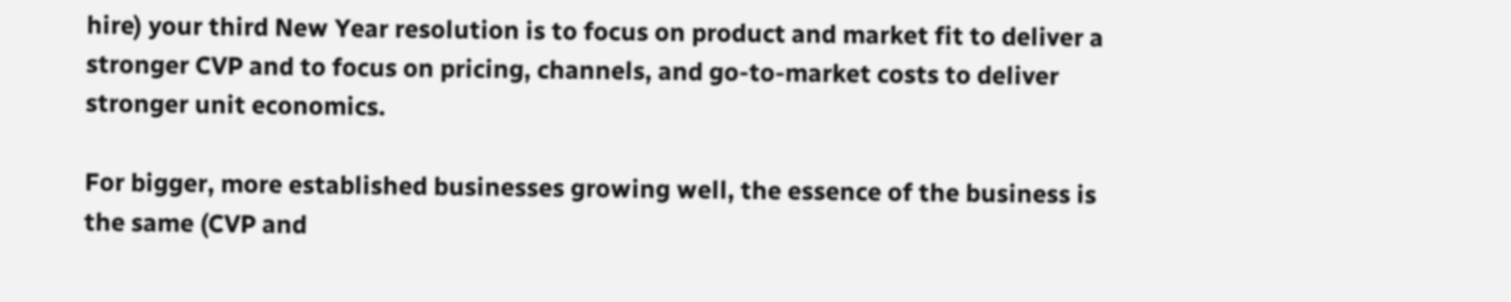hire) your third New Year resolution is to focus on product and market fit to deliver a stronger CVP and to focus on pricing, channels, and go-to-market costs to deliver stronger unit economics.

For bigger, more established businesses growing well, the essence of the business is the same (CVP and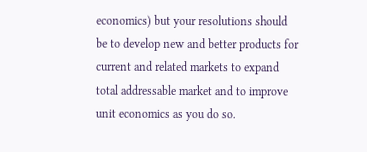economics) but your resolutions should be to develop new and better products for current and related markets to expand total addressable market and to improve unit economics as you do so.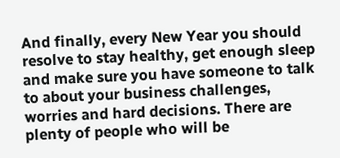And finally, every New Year you should resolve to stay healthy, get enough sleep and make sure you have someone to talk to about your business challenges, worries and hard decisions. There are plenty of people who will be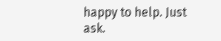happy to help. Just ask.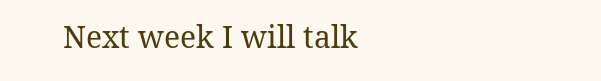Next week I will talk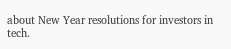about New Year resolutions for investors in tech.